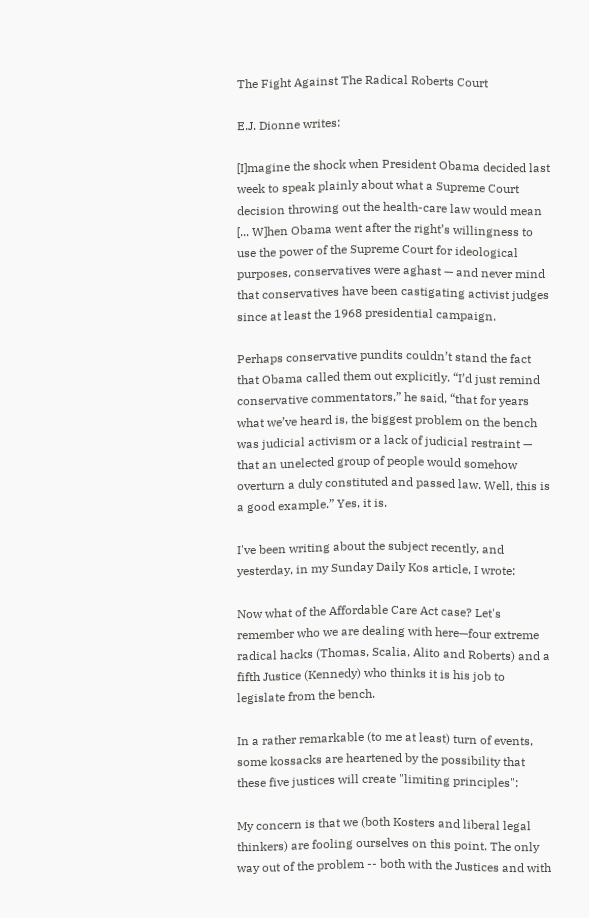The Fight Against The Radical Roberts Court

E.J. Dionne writes:

[I]magine the shock when President Obama decided last week to speak plainly about what a Supreme Court decision throwing out the health-care law would mean [... W]hen Obama went after the right’s willingness to use the power of the Supreme Court for ideological purposes, conservatives were aghast — and never mind that conservatives have been castigating activist judges since at least the 1968 presidential campaign.

Perhaps conservative pundits couldn’t stand the fact that Obama called them out explicitly. “I’d just remind conservative commentators,” he said, “that for years what we’ve heard is, the biggest problem on the bench was judicial activism or a lack of judicial restraint — that an unelected group of people would somehow overturn a duly constituted and passed law. Well, this is a good example.” Yes, it is.

I've been writing about the subject recently, and yesterday, in my Sunday Daily Kos article, I wrote:

Now what of the Affordable Care Act case? Let's remember who we are dealing with here—four extreme radical hacks (Thomas, Scalia, Alito and Roberts) and a fifth Justice (Kennedy) who thinks it is his job to legislate from the bench.

In a rather remarkable (to me at least) turn of events, some kossacks are heartened by the possibility that these five justices will create "limiting principles":

My concern is that we (both Kosters and liberal legal thinkers) are fooling ourselves on this point. The only way out of the problem -- both with the Justices and with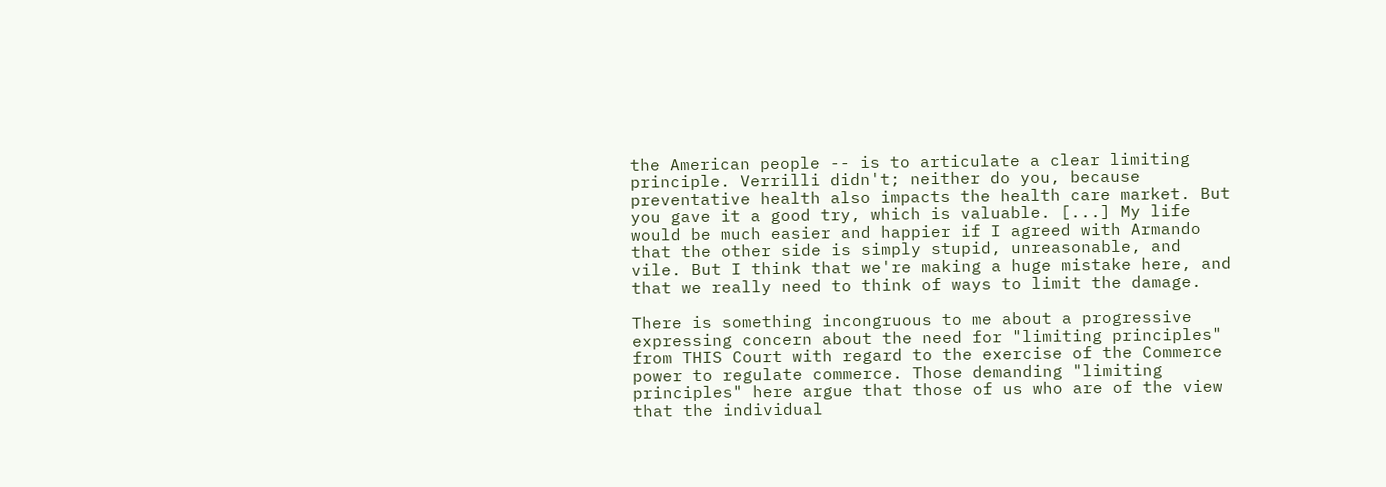the American people -- is to articulate a clear limiting principle. Verrilli didn't; neither do you, because preventative health also impacts the health care market. But you gave it a good try, which is valuable. [...] My life would be much easier and happier if I agreed with Armando that the other side is simply stupid, unreasonable, and vile. But I think that we're making a huge mistake here, and that we really need to think of ways to limit the damage.

There is something incongruous to me about a progressive expressing concern about the need for "limiting principles" from THIS Court with regard to the exercise of the Commerce power to regulate commerce. Those demanding "limiting principles" here argue that those of us who are of the view that the individual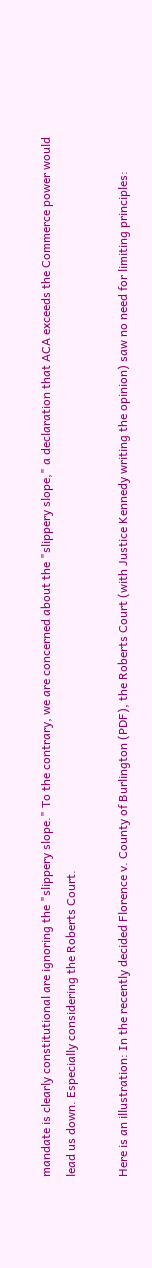mandate is clearly constitutional are ignoring the "slippery slope." To the contrary, we are concerned about the "slippery slope," a declaration that ACA exceeds the Commerce power would lead us down. Especially considering the Roberts Court.

Here is an illustration: In the recently decided Florence v. County of Burlington (PDF), the Roberts Court (with Justice Kennedy writing the opinion) saw no need for limiting principles: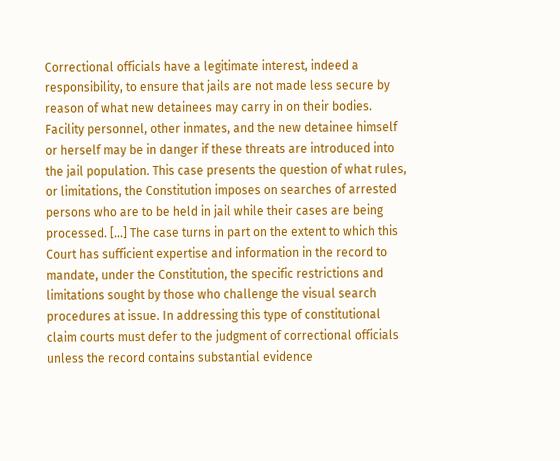Correctional officials have a legitimate interest, indeed a responsibility, to ensure that jails are not made less secure by reason of what new detainees may carry in on their bodies. Facility personnel, other inmates, and the new detainee himself or herself may be in danger if these threats are introduced into the jail population. This case presents the question of what rules, or limitations, the Constitution imposes on searches of arrested persons who are to be held in jail while their cases are being processed. [...] The case turns in part on the extent to which this Court has sufficient expertise and information in the record to mandate, under the Constitution, the specific restrictions and limitations sought by those who challenge the visual search procedures at issue. In addressing this type of constitutional claim courts must defer to the judgment of correctional officials unless the record contains substantial evidence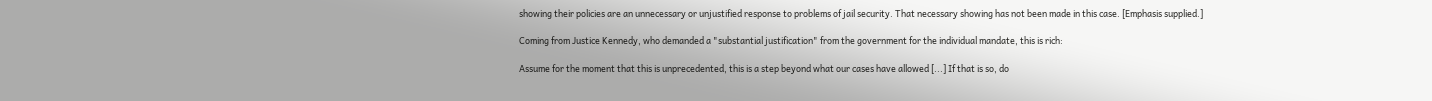showing their policies are an unnecessary or unjustified response to problems of jail security. That necessary showing has not been made in this case. [Emphasis supplied.]

Coming from Justice Kennedy, who demanded a "substantial justification" from the government for the individual mandate, this is rich:

Assume for the moment that this is unprecedented, this is a step beyond what our cases have allowed [...] If that is so, do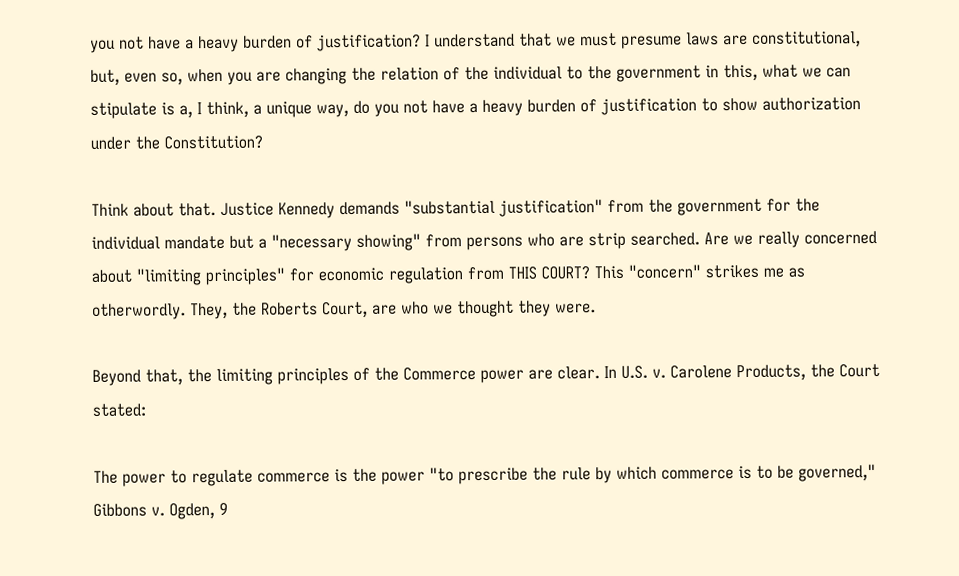you not have a heavy burden of justification? I understand that we must presume laws are constitutional, but, even so, when you are changing the relation of the individual to the government in this, what we can stipulate is a, I think, a unique way, do you not have a heavy burden of justification to show authorization under the Constitution?

Think about that. Justice Kennedy demands "substantial justification" from the government for the individual mandate but a "necessary showing" from persons who are strip searched. Are we really concerned about "limiting principles" for economic regulation from THIS COURT? This "concern" strikes me as otherwordly. They, the Roberts Court, are who we thought they were.

Beyond that, the limiting principles of the Commerce power are clear. In U.S. v. Carolene Products, the Court stated:

The power to regulate commerce is the power "to prescribe the rule by which commerce is to be governed," Gibbons v. Ogden, 9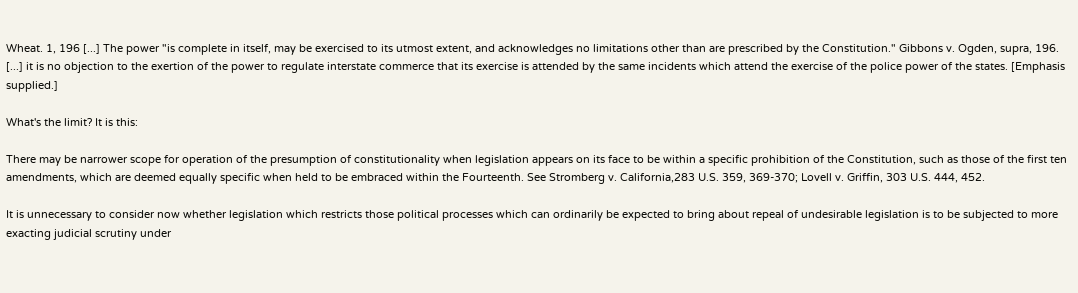Wheat. 1, 196 [...] The power "is complete in itself, may be exercised to its utmost extent, and acknowledges no limitations other than are prescribed by the Constitution." Gibbons v. Ogden, supra, 196. [...] it is no objection to the exertion of the power to regulate interstate commerce that its exercise is attended by the same incidents which attend the exercise of the police power of the states. [Emphasis supplied.]

What's the limit? It is this:

There may be narrower scope for operation of the presumption of constitutionality when legislation appears on its face to be within a specific prohibition of the Constitution, such as those of the first ten amendments, which are deemed equally specific when held to be embraced within the Fourteenth. See Stromberg v. California,283 U.S. 359, 369-370; Lovell v. Griffin, 303 U.S. 444, 452.

It is unnecessary to consider now whether legislation which restricts those political processes which can ordinarily be expected to bring about repeal of undesirable legislation is to be subjected to more exacting judicial scrutiny under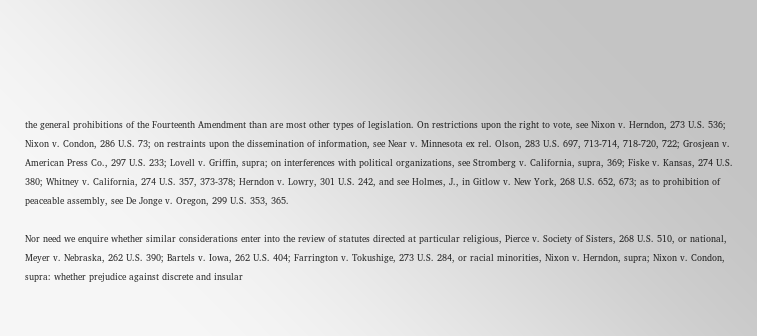the general prohibitions of the Fourteenth Amendment than are most other types of legislation. On restrictions upon the right to vote, see Nixon v. Herndon, 273 U.S. 536; Nixon v. Condon, 286 U.S. 73; on restraints upon the dissemination of information, see Near v. Minnesota ex rel. Olson, 283 U.S. 697, 713-714, 718-720, 722; Grosjean v. American Press Co., 297 U.S. 233; Lovell v. Griffin, supra; on interferences with political organizations, see Stromberg v. California, supra, 369; Fiske v. Kansas, 274 U.S. 380; Whitney v. California, 274 U.S. 357, 373-378; Herndon v. Lowry, 301 U.S. 242, and see Holmes, J., in Gitlow v. New York, 268 U.S. 652, 673; as to prohibition of peaceable assembly, see De Jonge v. Oregon, 299 U.S. 353, 365.

Nor need we enquire whether similar considerations enter into the review of statutes directed at particular religious, Pierce v. Society of Sisters, 268 U.S. 510, or national, Meyer v. Nebraska, 262 U.S. 390; Bartels v. Iowa, 262 U.S. 404; Farrington v. Tokushige, 273 U.S. 284, or racial minorities, Nixon v. Herndon, supra; Nixon v. Condon, supra: whether prejudice against discrete and insular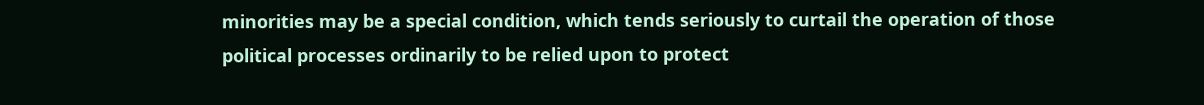minorities may be a special condition, which tends seriously to curtail the operation of those political processes ordinarily to be relied upon to protect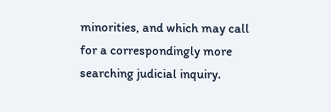minorities, and which may call for a correspondingly more searching judicial inquiry.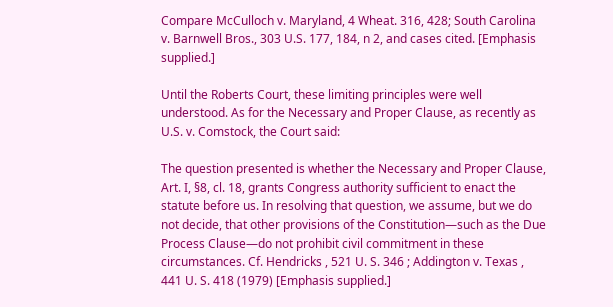Compare McCulloch v. Maryland, 4 Wheat. 316, 428; South Carolina v. Barnwell Bros., 303 U.S. 177, 184, n 2, and cases cited. [Emphasis supplied.]

Until the Roberts Court, these limiting principles were well understood. As for the Necessary and Proper Clause, as recently as U.S. v. Comstock, the Court said:

The question presented is whether the Necessary and Proper Clause, Art. I, §8, cl. 18, grants Congress authority sufficient to enact the statute before us. In resolving that question, we assume, but we do not decide, that other provisions of the Constitution—such as the Due Process Clause—do not prohibit civil commitment in these circumstances. Cf. Hendricks , 521 U. S. 346 ; Addington v. Texas , 441 U. S. 418 (1979) [Emphasis supplied.]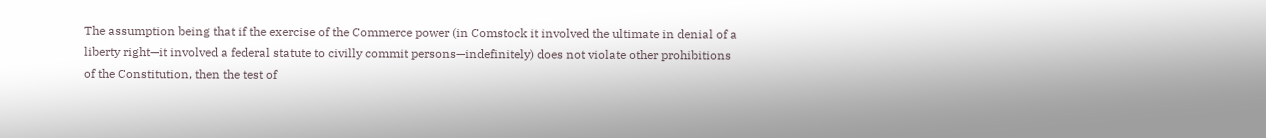The assumption being that if the exercise of the Commerce power (in Comstock it involved the ultimate in denial of a liberty right—it involved a federal statute to civilly commit persons—indefinitely) does not violate other prohibitions of the Constitution, then the test of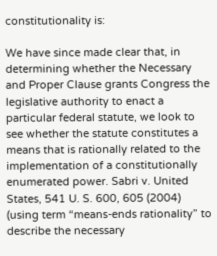constitutionality is:

We have since made clear that, in determining whether the Necessary and Proper Clause grants Congress the legislative authority to enact a particular federal statute, we look to see whether the statute constitutes a means that is rationally related to the implementation of a constitutionally enumerated power. Sabri v. United States, 541 U. S. 600, 605 (2004) (using term “means-ends rationality” to describe the necessary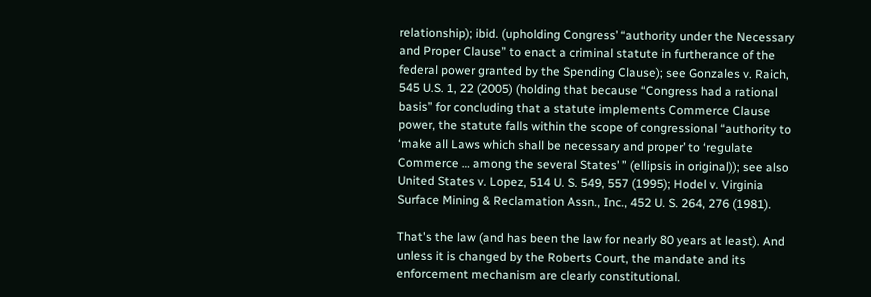relationship); ibid. (upholding Congress’ “authority under the Necessary and Proper Clause” to enact a criminal statute in furtherance of the federal power granted by the Spending Clause); see Gonzales v. Raich, 545 U.S. 1, 22 (2005) (holding that because “Congress had a rational basis” for concluding that a statute implements Commerce Clause power, the statute falls within the scope of congressional “authority to ‘make all Laws which shall be necessary and proper’ to ‘regulate Commerce … among the several States’ ” (ellipsis in original)); see also United States v. Lopez, 514 U. S. 549, 557 (1995); Hodel v. Virginia Surface Mining & Reclamation Assn., Inc., 452 U. S. 264, 276 (1981).

That's the law (and has been the law for nearly 80 years at least). And unless it is changed by the Roberts Court, the mandate and its enforcement mechanism are clearly constitutional.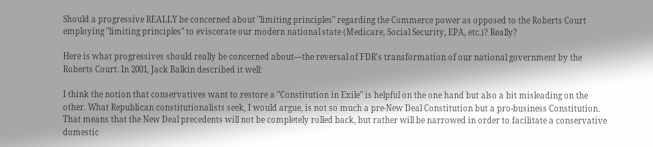Should a progressive REALLY be concerned about "limiting principles" regarding the Commerce power as opposed to the Roberts Court employing "limiting principles" to eviscerate our modern national state (Medicare, Social Security, EPA, etc.)? Really?

Here is what progressives should really be concerned about—the reversal of FDR's transformation of our national government by the Roberts Court. In 2001, Jack Balkin described it well:

I think the notion that conservatives want to restore a "Constitution in Exile" is helpful on the one hand but also a bit misleading on the other. What Republican constitutionalists seek, I would argue, is not so much a pre-New Deal Constitution but a pro-business Constitution. That means that the New Deal precedents will not be completely rolled back, but rather will be narrowed in order to facilitate a conservative domestic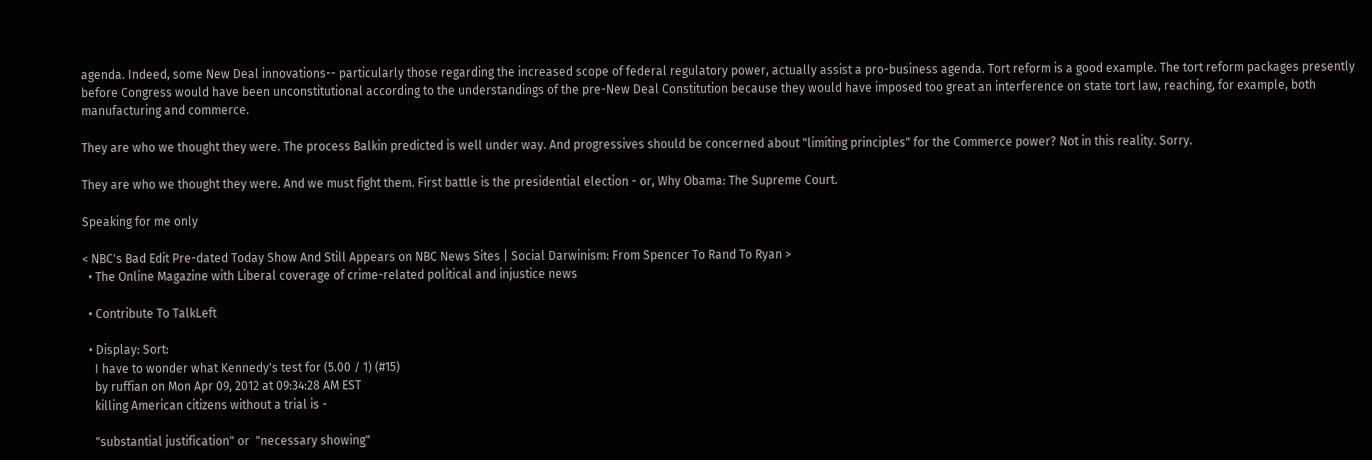agenda. Indeed, some New Deal innovations-- particularly those regarding the increased scope of federal regulatory power, actually assist a pro-business agenda. Tort reform is a good example. The tort reform packages presently before Congress would have been unconstitutional according to the understandings of the pre-New Deal Constitution because they would have imposed too great an interference on state tort law, reaching, for example, both manufacturing and commerce.

They are who we thought they were. The process Balkin predicted is well under way. And progressives should be concerned about "limiting principles" for the Commerce power? Not in this reality. Sorry.

They are who we thought they were. And we must fight them. First battle is the presidential election - or, Why Obama: The Supreme Court.

Speaking for me only

< NBC's Bad Edit Pre-dated Today Show And Still Appears on NBC News Sites | Social Darwinism: From Spencer To Rand To Ryan >
  • The Online Magazine with Liberal coverage of crime-related political and injustice news

  • Contribute To TalkLeft

  • Display: Sort:
    I have to wonder what Kennedy's test for (5.00 / 1) (#15)
    by ruffian on Mon Apr 09, 2012 at 09:34:28 AM EST
    killing American citizens without a trial is -

    "substantial justification" or  "necessary showing"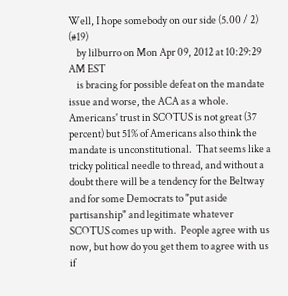Well, I hope somebody on our side (5.00 / 2) (#19)
    by lilburro on Mon Apr 09, 2012 at 10:29:29 AM EST
    is bracing for possible defeat on the mandate issue and worse, the ACA as a whole.  Americans' trust in SCOTUS is not great (37 percent) but 51% of Americans also think the mandate is unconstitutional.  That seems like a tricky political needle to thread, and without a doubt there will be a tendency for the Beltway and for some Democrats to "put aside partisanship" and legitimate whatever SCOTUS comes up with.  People agree with us now, but how do you get them to agree with us if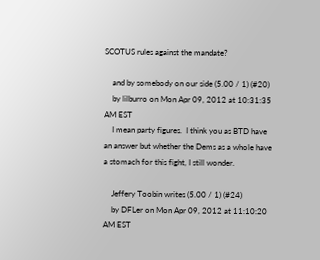SCOTUS rules against the mandate?

    and by somebody on our side (5.00 / 1) (#20)
    by lilburro on Mon Apr 09, 2012 at 10:31:35 AM EST
    I mean party figures.  I think you as BTD have an answer but whether the Dems as a whole have a stomach for this fight, I still wonder.

    Jeffery Toobin writes (5.00 / 1) (#24)
    by DFLer on Mon Apr 09, 2012 at 11:10:20 AM EST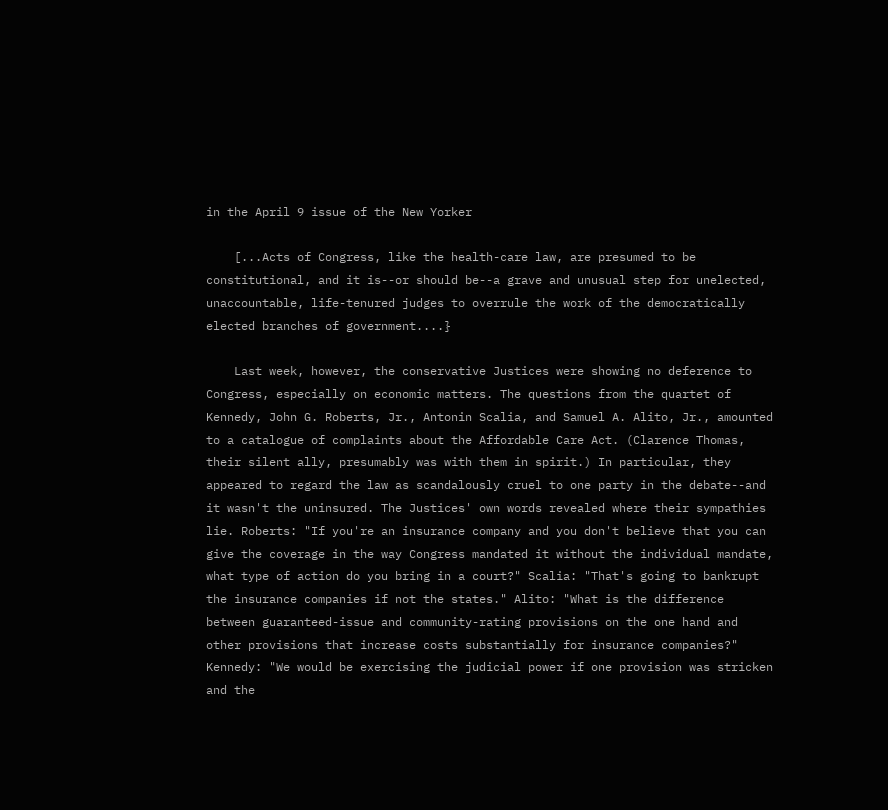in the April 9 issue of the New Yorker

    [...Acts of Congress, like the health-care law, are presumed to be constitutional, and it is--or should be--a grave and unusual step for unelected, unaccountable, life-tenured judges to overrule the work of the democratically elected branches of government....}

    Last week, however, the conservative Justices were showing no deference to Congress, especially on economic matters. The questions from the quartet of Kennedy, John G. Roberts, Jr., Antonin Scalia, and Samuel A. Alito, Jr., amounted to a catalogue of complaints about the Affordable Care Act. (Clarence Thomas, their silent ally, presumably was with them in spirit.) In particular, they appeared to regard the law as scandalously cruel to one party in the debate--and it wasn't the uninsured. The Justices' own words revealed where their sympathies lie. Roberts: "If you're an insurance company and you don't believe that you can give the coverage in the way Congress mandated it without the individual mandate, what type of action do you bring in a court?" Scalia: "That's going to bankrupt the insurance companies if not the states." Alito: "What is the difference between guaranteed-issue and community-rating provisions on the one hand and other provisions that increase costs substantially for insurance companies?" Kennedy: "We would be exercising the judicial power if one provision was stricken and the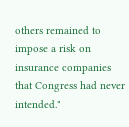others remained to impose a risk on insurance companies that Congress had never intended."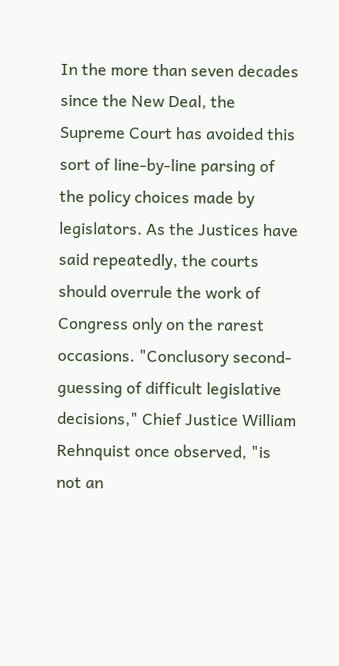In the more than seven decades since the New Deal, the Supreme Court has avoided this sort of line-by-line parsing of the policy choices made by legislators. As the Justices have said repeatedly, the courts should overrule the work of Congress only on the rarest occasions. "Conclusory second-guessing of difficult legislative decisions," Chief Justice William Rehnquist once observed, "is not an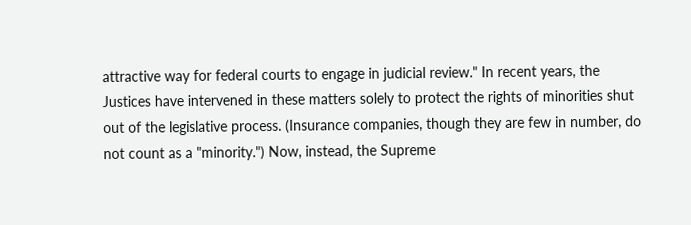attractive way for federal courts to engage in judicial review." In recent years, the Justices have intervened in these matters solely to protect the rights of minorities shut out of the legislative process. (Insurance companies, though they are few in number, do not count as a "minority.") Now, instead, the Supreme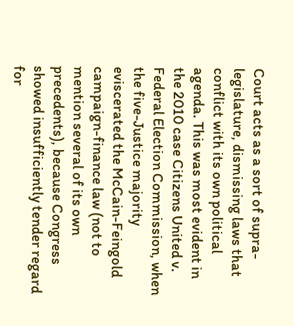Court acts as a sort of supra-legislature, dismissing laws that conflict with its own political agenda. This was most evident in the 2010 case Citizens United v. Federal Election Commission, when the five-Justice majority eviscerated the McCain-Feingold campaign-finance law (not to mention several of its own precedents), because Congress showed insufficiently tender regard for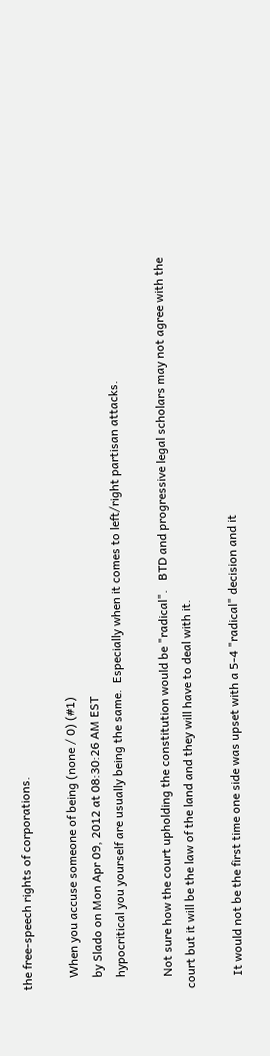the free-speech rights of corporations.

    When you accuse someone of being (none / 0) (#1)
    by Slado on Mon Apr 09, 2012 at 08:30:26 AM EST
    hypocritical you yourself are usually being the same.  Especially when it comes to left/right partisan attacks.

    Not sure how the court upholding the constitution would be "radical".   BTD and progressive legal scholars may not agree with the court but it will be the law of the land and they will have to deal with it.

    It would not be the first time one side was upset with a 5-4 "radical" decision and it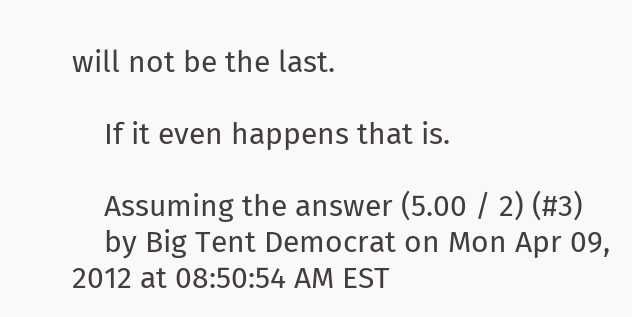will not be the last.

    If it even happens that is.

    Assuming the answer (5.00 / 2) (#3)
    by Big Tent Democrat on Mon Apr 09, 2012 at 08:50:54 AM EST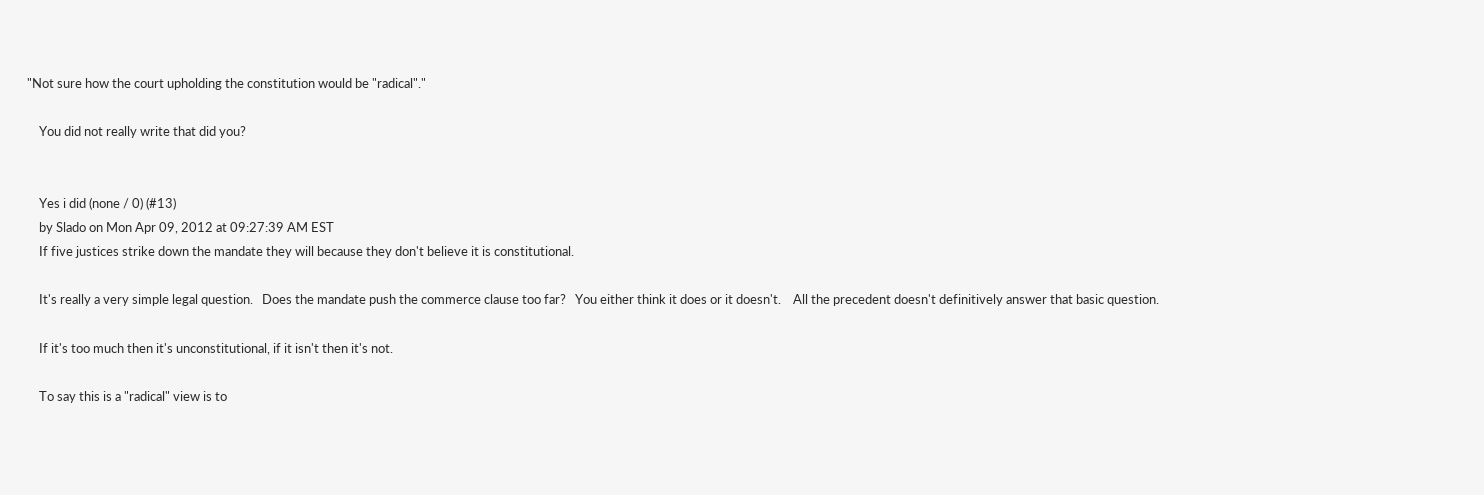"Not sure how the court upholding the constitution would be "radical"."

    You did not really write that did you?


    Yes i did (none / 0) (#13)
    by Slado on Mon Apr 09, 2012 at 09:27:39 AM EST
    If five justices strike down the mandate they will because they don't believe it is constitutional.

    It's really a very simple legal question.   Does the mandate push the commerce clause too far?   You either think it does or it doesn't.    All the precedent doesn't definitively answer that basic question.

    If it's too much then it's unconstitutional, if it isn't then it's not.

    To say this is a "radical" view is to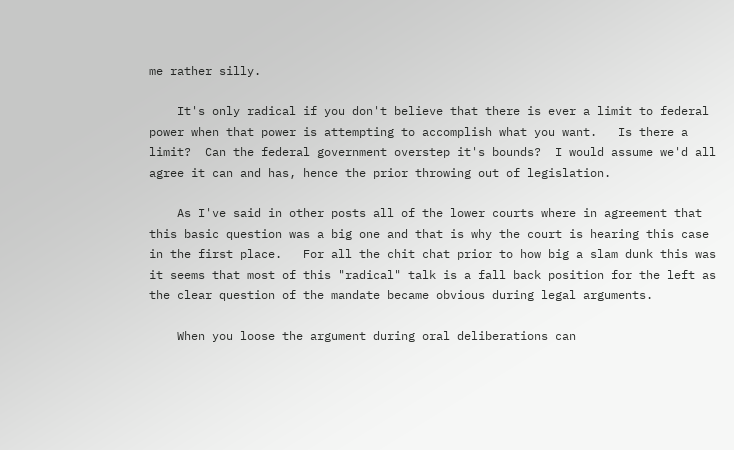me rather silly.

    It's only radical if you don't believe that there is ever a limit to federal power when that power is attempting to accomplish what you want.   Is there a limit?  Can the federal government overstep it's bounds?  I would assume we'd all agree it can and has, hence the prior throwing out of legislation.

    As I've said in other posts all of the lower courts where in agreement that this basic question was a big one and that is why the court is hearing this case in the first place.   For all the chit chat prior to how big a slam dunk this was it seems that most of this "radical" talk is a fall back position for the left as the clear question of the mandate became obvious during legal arguments.

    When you loose the argument during oral deliberations can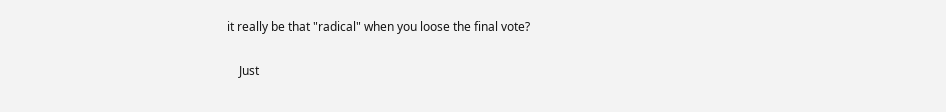it really be that "radical" when you loose the final vote?

    Just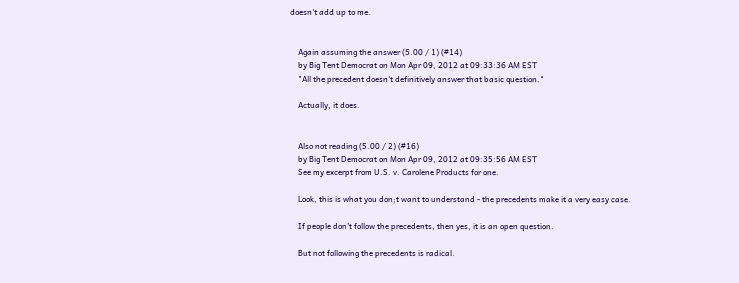doesn't add up to me.


    Again assuming the answer (5.00 / 1) (#14)
    by Big Tent Democrat on Mon Apr 09, 2012 at 09:33:36 AM EST
    "All the precedent doesn't definitively answer that basic question."

    Actually, it does.


    Also not reading (5.00 / 2) (#16)
    by Big Tent Democrat on Mon Apr 09, 2012 at 09:35:56 AM EST
    See my excerpt from U.S. v. Carolene Products for one.

    Look, this is what you don;t want to understand - the precedents make it a very easy case.

    If people don't follow the precedents, then yes, it is an open question.

    But not following the precedents is radical.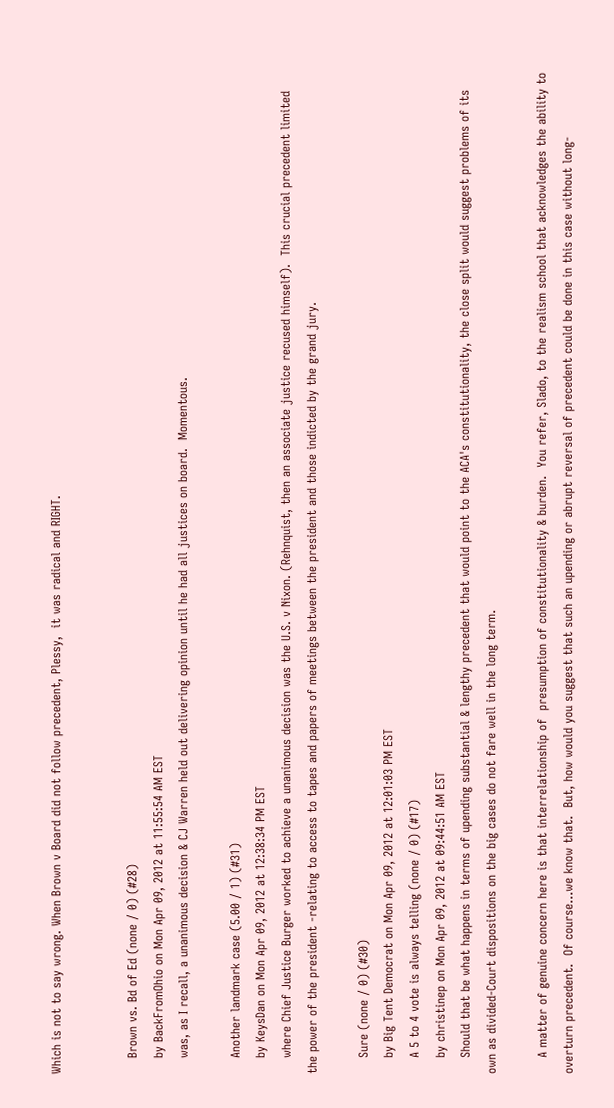Which is not to say wrong. When Brown v Board did not follow precedent, Plessy,  it was radical and RIGHT.


    Brown vs. Bd of Ed (none / 0) (#28)
    by BackFromOhio on Mon Apr 09, 2012 at 11:55:54 AM EST
    was, as I recall, a unanimous decision & CJ Warren held out delivering opinion until he had all justices on board.  Momentous.

    Another landmark case (5.00 / 1) (#31)
    by KeysDan on Mon Apr 09, 2012 at 12:38:34 PM EST
    where Chief Justice Burger worked to achieve a unanimous decision was the U.S. v Nixon. (Rehnquist, then an associate justice recused himself).  This crucial precedent limited the power of the president -relating to access to tapes and papers of meetings between the president and those indicted by the grand jury.

    Sure (none / 0) (#30)
    by Big Tent Democrat on Mon Apr 09, 2012 at 12:01:03 PM EST
    A 5 to 4 vote is always telling (none / 0) (#17)
    by christinep on Mon Apr 09, 2012 at 09:44:51 AM EST
    Should that be what happens in terms of upending substantial & lengthy precedent that would point to the ACA's constitutionality, the close split would suggest problems of its own as divided-Court dispositions on the big cases do not fare well in the long term.

    A matter of genuine concern here is that interrelationship of  presumption of constitutionality & burden.  You refer, Slado, to the realism school that acknowledges the ability to overturn precedent.  Of course...we know that.  But, how would you suggest that such an upending or abrupt reversal of precedent could be done in this case without long-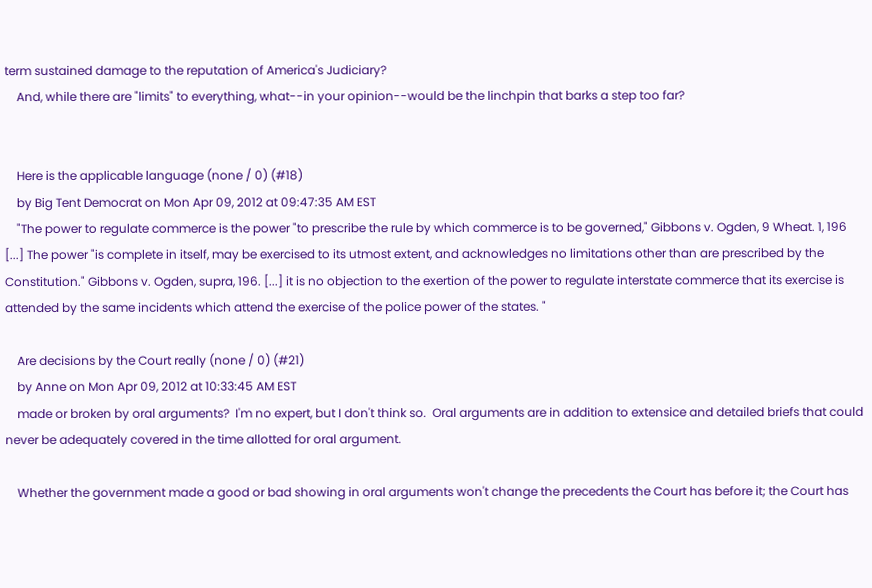term sustained damage to the reputation of America's Judiciary?
    And, while there are "limits" to everything, what--in your opinion--would be the linchpin that barks a step too far?


    Here is the applicable language (none / 0) (#18)
    by Big Tent Democrat on Mon Apr 09, 2012 at 09:47:35 AM EST
    "The power to regulate commerce is the power "to prescribe the rule by which commerce is to be governed," Gibbons v. Ogden, 9 Wheat. 1, 196 [...] The power "is complete in itself, may be exercised to its utmost extent, and acknowledges no limitations other than are prescribed by the Constitution." Gibbons v. Ogden, supra, 196. [...] it is no objection to the exertion of the power to regulate interstate commerce that its exercise is attended by the same incidents which attend the exercise of the police power of the states. "

    Are decisions by the Court really (none / 0) (#21)
    by Anne on Mon Apr 09, 2012 at 10:33:45 AM EST
    made or broken by oral arguments?  I'm no expert, but I don't think so.  Oral arguments are in addition to extensice and detailed briefs that could never be adequately covered in the time allotted for oral argument.

    Whether the government made a good or bad showing in oral arguments won't change the precedents the Court has before it; the Court has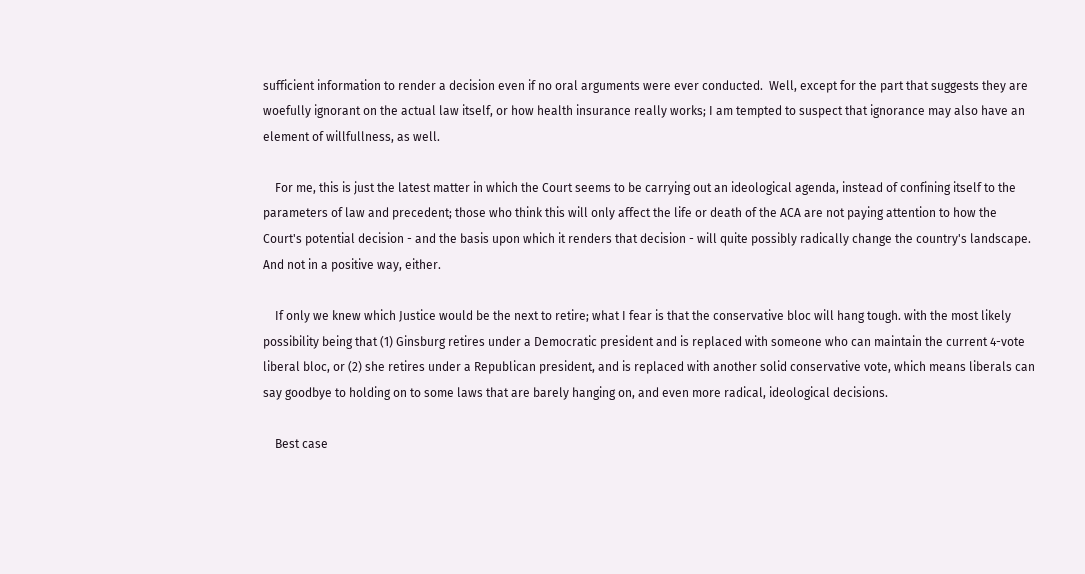sufficient information to render a decision even if no oral arguments were ever conducted.  Well, except for the part that suggests they are woefully ignorant on the actual law itself, or how health insurance really works; I am tempted to suspect that ignorance may also have an element of willfullness, as well.

    For me, this is just the latest matter in which the Court seems to be carrying out an ideological agenda, instead of confining itself to the parameters of law and precedent; those who think this will only affect the life or death of the ACA are not paying attention to how the Court's potential decision - and the basis upon which it renders that decision - will quite possibly radically change the country's landscape.  And not in a positive way, either.

    If only we knew which Justice would be the next to retire; what I fear is that the conservative bloc will hang tough. with the most likely possibility being that (1) Ginsburg retires under a Democratic president and is replaced with someone who can maintain the current 4-vote liberal bloc, or (2) she retires under a Republican president, and is replaced with another solid conservative vote, which means liberals can say goodbye to holding on to some laws that are barely hanging on, and even more radical, ideological decisions.

    Best case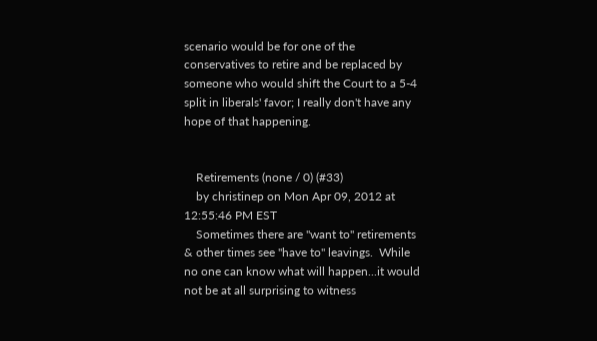scenario would be for one of the conservatives to retire and be replaced by someone who would shift the Court to a 5-4 split in liberals' favor; I really don't have any hope of that happening.


    Retirements (none / 0) (#33)
    by christinep on Mon Apr 09, 2012 at 12:55:46 PM EST
    Sometimes there are "want to" retirements & other times see "have to" leavings.  While no one can know what will happen...it would not be at all surprising to witness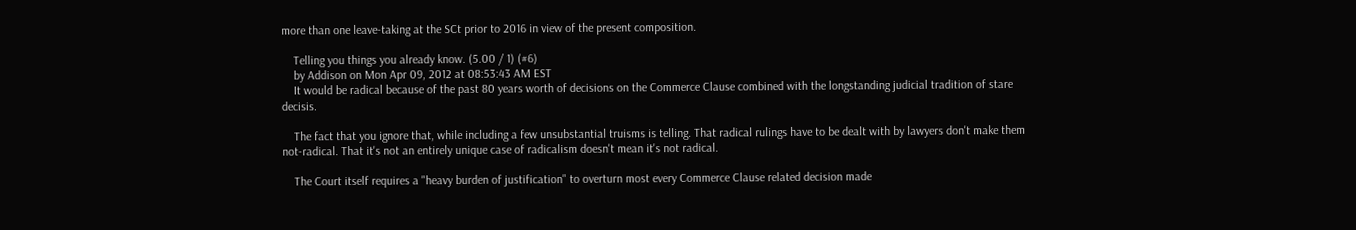more than one leave-taking at the SCt prior to 2016 in view of the present composition.

    Telling you things you already know. (5.00 / 1) (#6)
    by Addison on Mon Apr 09, 2012 at 08:53:43 AM EST
    It would be radical because of the past 80 years worth of decisions on the Commerce Clause combined with the longstanding judicial tradition of stare decisis.

    The fact that you ignore that, while including a few unsubstantial truisms is telling. That radical rulings have to be dealt with by lawyers don't make them not-radical. That it's not an entirely unique case of radicalism doesn't mean it's not radical.

    The Court itself requires a "heavy burden of justification" to overturn most every Commerce Clause related decision made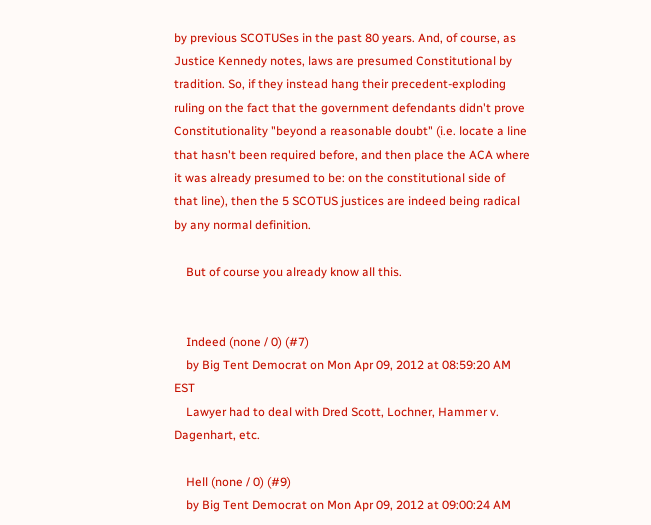by previous SCOTUSes in the past 80 years. And, of course, as Justice Kennedy notes, laws are presumed Constitutional by tradition. So, if they instead hang their precedent-exploding ruling on the fact that the government defendants didn't prove Constitutionality "beyond a reasonable doubt" (i.e. locate a line that hasn't been required before, and then place the ACA where it was already presumed to be: on the constitutional side of that line), then the 5 SCOTUS justices are indeed being radical by any normal definition.

    But of course you already know all this.


    Indeed (none / 0) (#7)
    by Big Tent Democrat on Mon Apr 09, 2012 at 08:59:20 AM EST
    Lawyer had to deal with Dred Scott, Lochner, Hammer v. Dagenhart, etc.

    Hell (none / 0) (#9)
    by Big Tent Democrat on Mon Apr 09, 2012 at 09:00:24 AM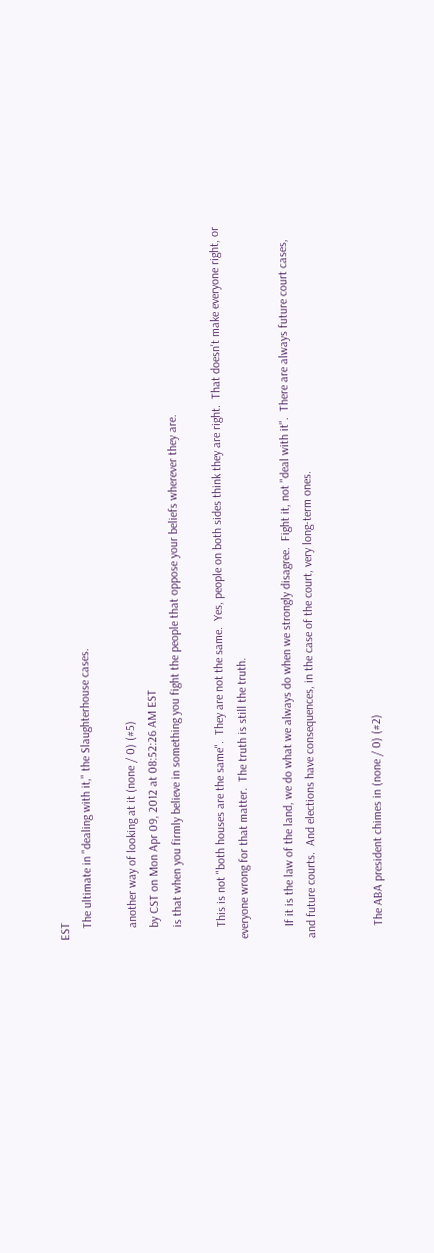EST
    The ultimate in "dealing with it," the Slaughterhouse cases.

    another way of looking at it (none / 0) (#5)
    by CST on Mon Apr 09, 2012 at 08:52:26 AM EST
    is that when you firmly believe in something you fight the people that oppose your beliefs wherever they are.

    This is not "both houses are the same".  They are not the same.  Yes, people on both sides think they are right.  That doesn't make everyone right, or everyone wrong for that matter.  The truth is still the truth.

    If it is the law of the land, we do what we always do when we strongly disagree.  Fight it, not "deal with it".  There are always future court cases, and future courts.  And elections have consequences, in the case of the court, very long-term ones.


    The ABA president chimes in (none / 0) (#2)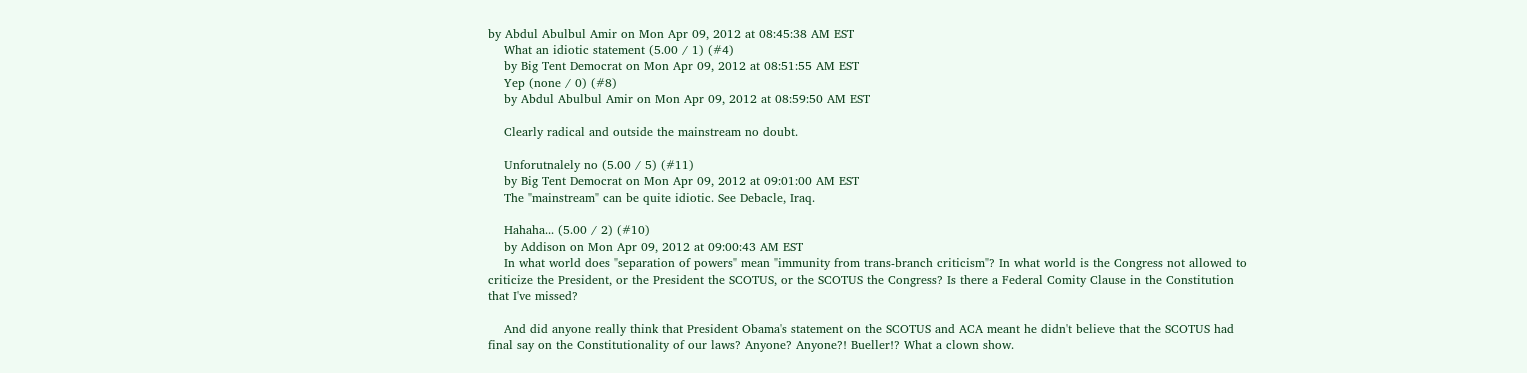by Abdul Abulbul Amir on Mon Apr 09, 2012 at 08:45:38 AM EST
    What an idiotic statement (5.00 / 1) (#4)
    by Big Tent Democrat on Mon Apr 09, 2012 at 08:51:55 AM EST
    Yep (none / 0) (#8)
    by Abdul Abulbul Amir on Mon Apr 09, 2012 at 08:59:50 AM EST

    Clearly radical and outside the mainstream no doubt.

    Unforutnalely no (5.00 / 5) (#11)
    by Big Tent Democrat on Mon Apr 09, 2012 at 09:01:00 AM EST
    The "mainstream" can be quite idiotic. See Debacle, Iraq.

    Hahaha... (5.00 / 2) (#10)
    by Addison on Mon Apr 09, 2012 at 09:00:43 AM EST
    In what world does "separation of powers" mean "immunity from trans-branch criticism"? In what world is the Congress not allowed to criticize the President, or the President the SCOTUS, or the SCOTUS the Congress? Is there a Federal Comity Clause in the Constitution that I've missed?

    And did anyone really think that President Obama's statement on the SCOTUS and ACA meant he didn't believe that the SCOTUS had final say on the Constitutionality of our laws? Anyone? Anyone?! Bueller!? What a clown show.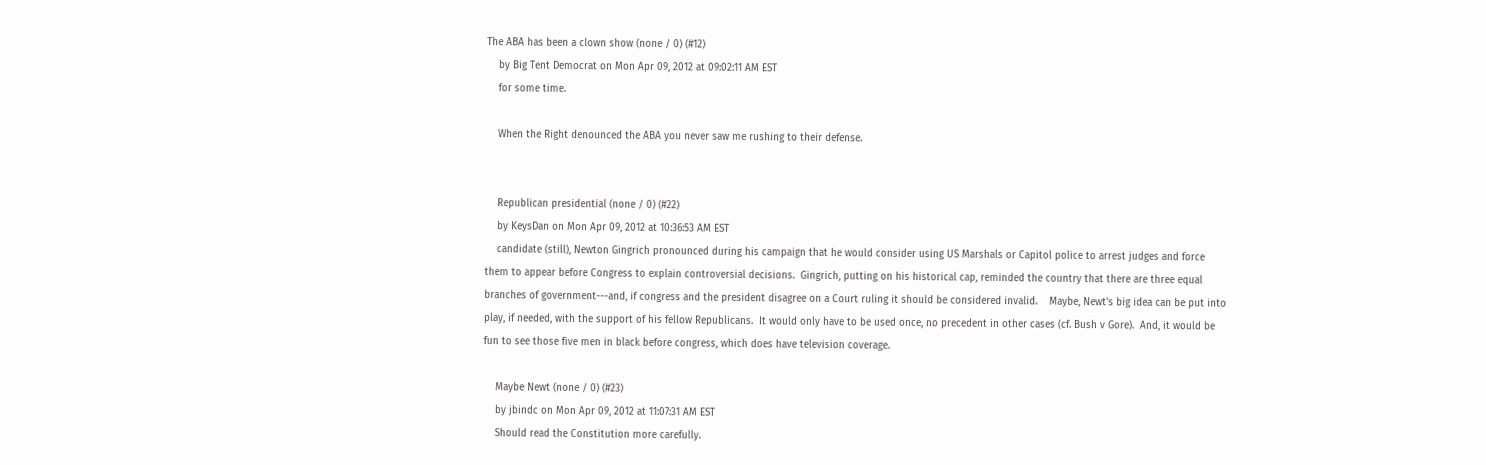The ABA has been a clown show (none / 0) (#12)
    by Big Tent Democrat on Mon Apr 09, 2012 at 09:02:11 AM EST
    for some time.

    When the Right denounced the ABA you never saw me rushing to their defense.


    Republican presidential (none / 0) (#22)
    by KeysDan on Mon Apr 09, 2012 at 10:36:53 AM EST
    candidate (still), Newton Gingrich pronounced during his campaign that he would consider using US Marshals or Capitol police to arrest judges and force them to appear before Congress to explain controversial decisions.  Gingrich, putting on his historical cap, reminded the country that there are three equal branches of government---and, if congress and the president disagree on a Court ruling it should be considered invalid.    Maybe, Newt's big idea can be put into play, if needed, with the support of his fellow Republicans.  It would only have to be used once, no precedent in other cases (cf. Bush v Gore).  And, it would be fun to see those five men in black before congress, which does have television coverage.

    Maybe Newt (none / 0) (#23)
    by jbindc on Mon Apr 09, 2012 at 11:07:31 AM EST
    Should read the Constitution more carefully.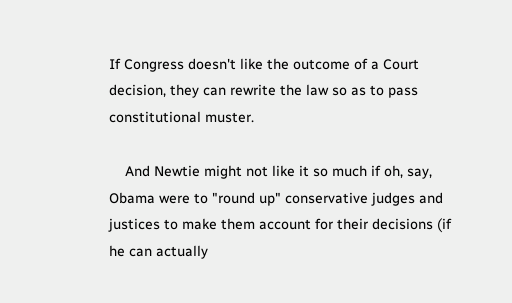If Congress doesn't like the outcome of a Court decision, they can rewrite the law so as to pass constitutional muster.

    And Newtie might not like it so much if oh, say, Obama were to "round up" conservative judges and justices to make them account for their decisions (if he can actually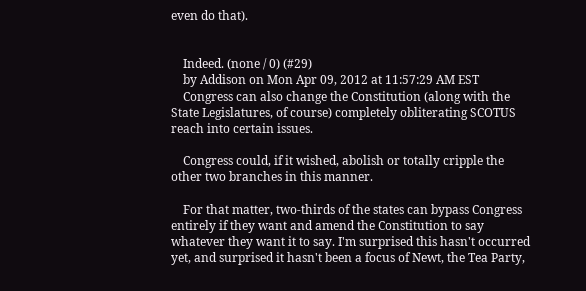even do that).


    Indeed. (none / 0) (#29)
    by Addison on Mon Apr 09, 2012 at 11:57:29 AM EST
    Congress can also change the Constitution (along with the State Legislatures, of course) completely obliterating SCOTUS reach into certain issues.

    Congress could, if it wished, abolish or totally cripple the other two branches in this manner.

    For that matter, two-thirds of the states can bypass Congress entirely if they want and amend the Constitution to say whatever they want it to say. I'm surprised this hasn't occurred yet, and surprised it hasn't been a focus of Newt, the Tea Party,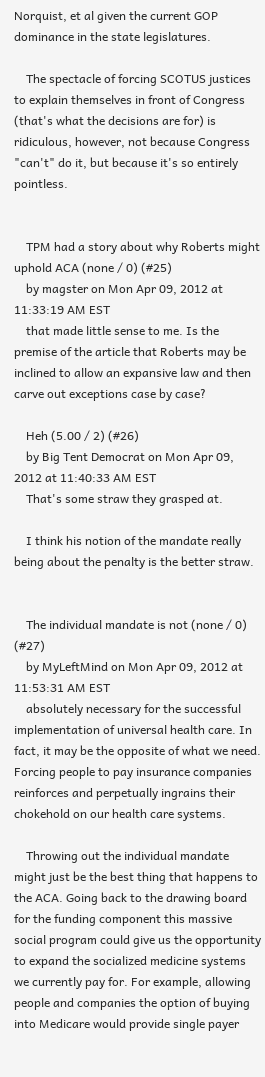Norquist, et al given the current GOP dominance in the state legislatures.

    The spectacle of forcing SCOTUS justices to explain themselves in front of Congress (that's what the decisions are for) is ridiculous, however, not because Congress "can't" do it, but because it's so entirely pointless.


    TPM had a story about why Roberts might uphold ACA (none / 0) (#25)
    by magster on Mon Apr 09, 2012 at 11:33:19 AM EST
    that made little sense to me. Is the premise of the article that Roberts may be inclined to allow an expansive law and then carve out exceptions case by case?

    Heh (5.00 / 2) (#26)
    by Big Tent Democrat on Mon Apr 09, 2012 at 11:40:33 AM EST
    That's some straw they grasped at.

    I think his notion of the mandate really being about the penalty is the better straw.


    The individual mandate is not (none / 0) (#27)
    by MyLeftMind on Mon Apr 09, 2012 at 11:53:31 AM EST
    absolutely necessary for the successful implementation of universal health care. In fact, it may be the opposite of what we need. Forcing people to pay insurance companies reinforces and perpetually ingrains their chokehold on our health care systems.

    Throwing out the individual mandate might just be the best thing that happens to the ACA. Going back to the drawing board for the funding component this massive social program could give us the opportunity to expand the socialized medicine systems we currently pay for. For example, allowing people and companies the option of buying into Medicare would provide single payer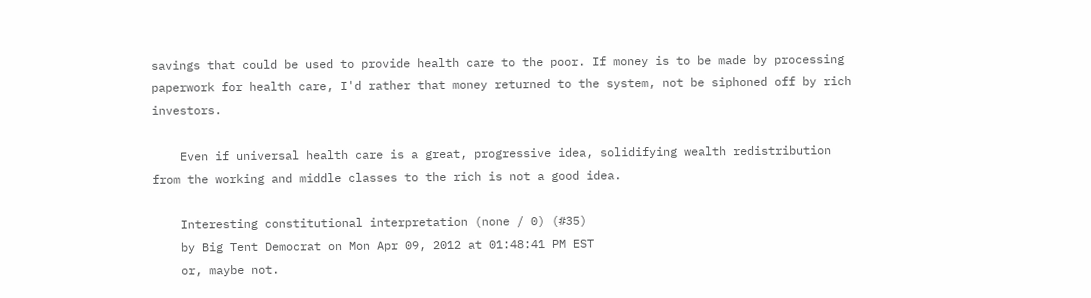savings that could be used to provide health care to the poor. If money is to be made by processing paperwork for health care, I'd rather that money returned to the system, not be siphoned off by rich investors.

    Even if universal health care is a great, progressive idea, solidifying wealth redistribution from the working and middle classes to the rich is not a good idea.

    Interesting constitutional interpretation (none / 0) (#35)
    by Big Tent Democrat on Mon Apr 09, 2012 at 01:48:41 PM EST
    or, maybe not.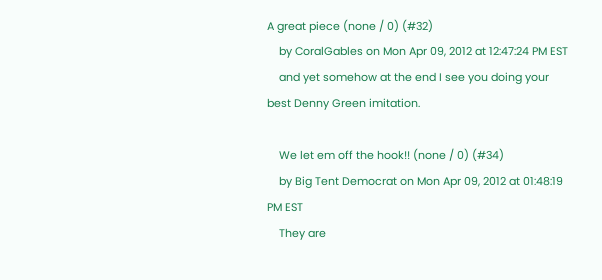A great piece (none / 0) (#32)
    by CoralGables on Mon Apr 09, 2012 at 12:47:24 PM EST
    and yet somehow at the end I see you doing your best Denny Green imitation.

    We let em off the hook!! (none / 0) (#34)
    by Big Tent Democrat on Mon Apr 09, 2012 at 01:48:19 PM EST
    They are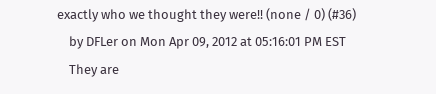exactly who we thought they were!! (none / 0) (#36)
    by DFLer on Mon Apr 09, 2012 at 05:16:01 PM EST
    They are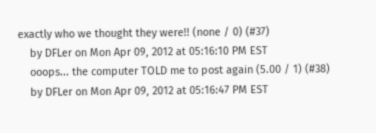exactly who we thought they were!! (none / 0) (#37)
    by DFLer on Mon Apr 09, 2012 at 05:16:10 PM EST
    ooops... the computer TOLD me to post again (5.00 / 1) (#38)
    by DFLer on Mon Apr 09, 2012 at 05:16:47 PM EST